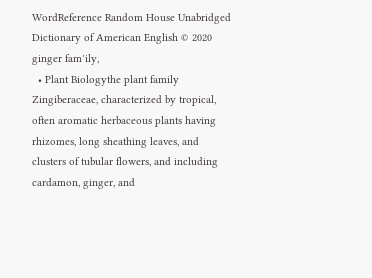WordReference Random House Unabridged Dictionary of American English © 2020
ginger fam′ily,
  • Plant Biologythe plant family Zingiberaceae, characterized by tropical, often aromatic herbaceous plants having rhizomes, long sheathing leaves, and clusters of tubular flowers, and including cardamon, ginger, and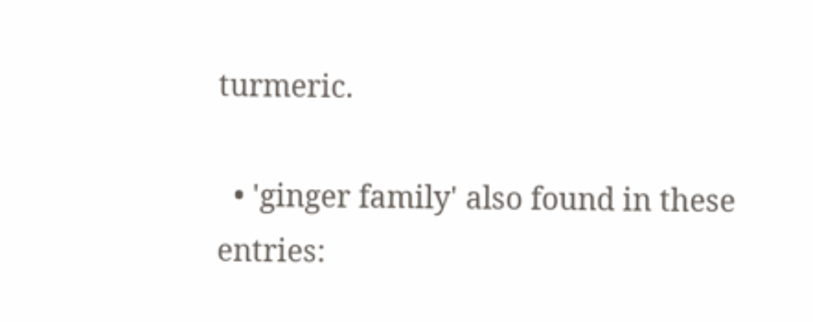turmeric.

  • 'ginger family' also found in these entries: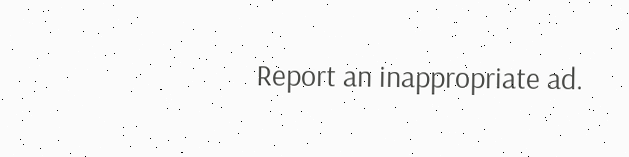Report an inappropriate ad.